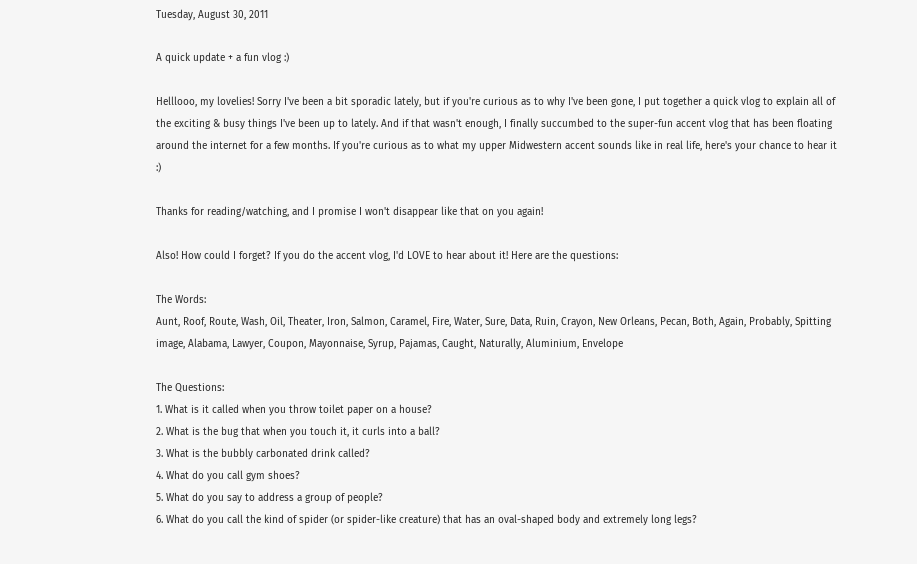Tuesday, August 30, 2011

A quick update + a fun vlog :)

Helllooo, my lovelies! Sorry I've been a bit sporadic lately, but if you're curious as to why I've been gone, I put together a quick vlog to explain all of the exciting & busy things I've been up to lately. And if that wasn't enough, I finally succumbed to the super-fun accent vlog that has been floating around the internet for a few months. If you're curious as to what my upper Midwestern accent sounds like in real life, here's your chance to hear it :)

Thanks for reading/watching, and I promise I won't disappear like that on you again!

Also! How could I forget? If you do the accent vlog, I'd LOVE to hear about it! Here are the questions:

The Words:
Aunt, Roof, Route, Wash, Oil, Theater, Iron, Salmon, Caramel, Fire, Water, Sure, Data, Ruin, Crayon, New Orleans, Pecan, Both, Again, Probably, Spitting image, Alabama, Lawyer, Coupon, Mayonnaise, Syrup, Pajamas, Caught, Naturally, Aluminium, Envelope

The Questions:
1. What is it called when you throw toilet paper on a house?
2. What is the bug that when you touch it, it curls into a ball?
3. What is the bubbly carbonated drink called?
4. What do you call gym shoes?
5. What do you say to address a group of people?
6. What do you call the kind of spider (or spider-like creature) that has an oval-shaped body and extremely long legs?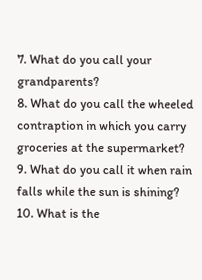7. What do you call your grandparents?
8. What do you call the wheeled contraption in which you carry groceries at the supermarket?
9. What do you call it when rain falls while the sun is shining?
10. What is the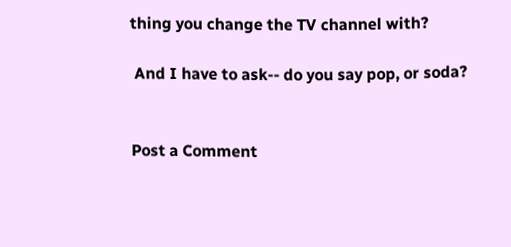thing you change the TV channel with?

 And I have to ask-- do you say pop, or soda?


Post a Comment